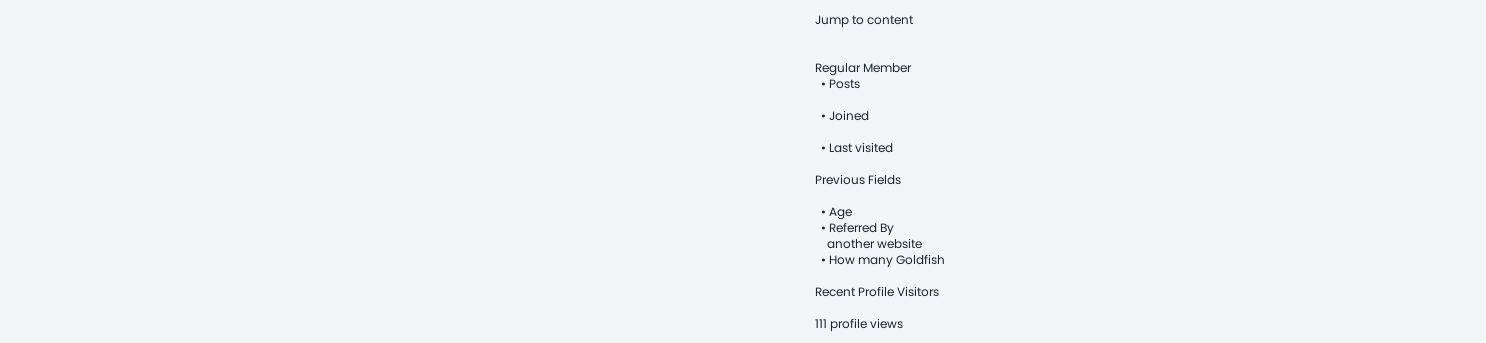Jump to content


Regular Member
  • Posts

  • Joined

  • Last visited

Previous Fields

  • Age
  • Referred By
    another website
  • How many Goldfish

Recent Profile Visitors

111 profile views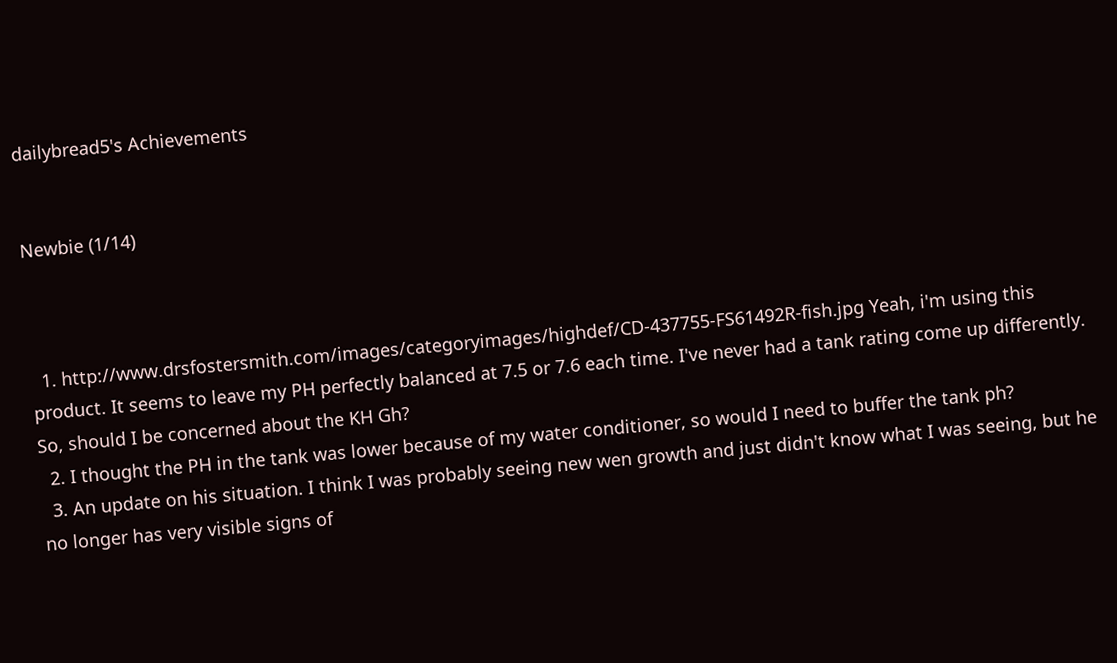dailybread5's Achievements


Newbie (1/14)



  1. http://www.drsfostersmith.com/images/categoryimages/highdef/CD-437755-FS61492R-fish.jpg Yeah, i'm using this product. It seems to leave my PH perfectly balanced at 7.5 or 7.6 each time. I've never had a tank rating come up differently. So, should I be concerned about the KH Gh?
  2. I thought the PH in the tank was lower because of my water conditioner, so would I need to buffer the tank ph?
  3. An update on his situation. I think I was probably seeing new wen growth and just didn't know what I was seeing, but he no longer has very visible signs of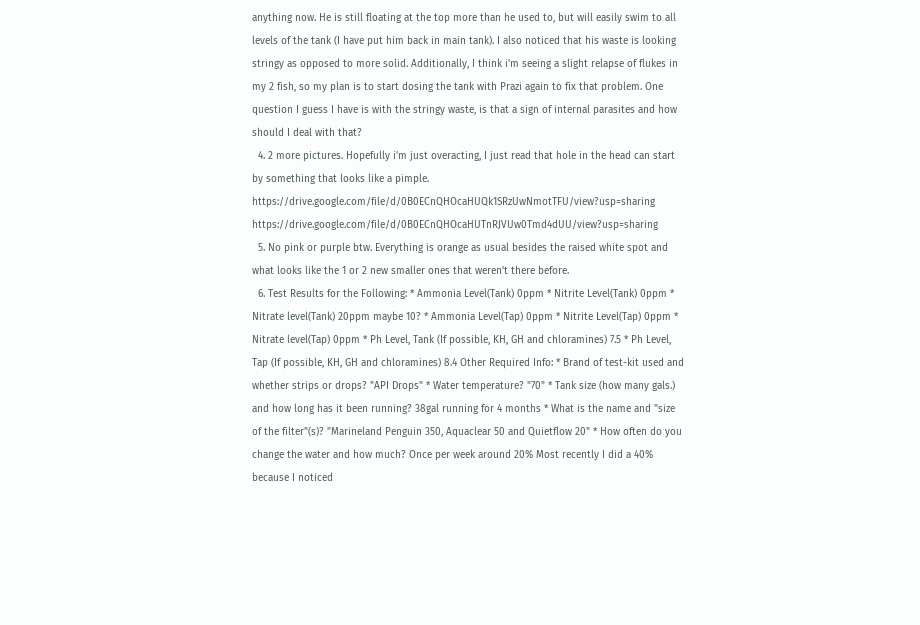anything now. He is still floating at the top more than he used to, but will easily swim to all levels of the tank (I have put him back in main tank). I also noticed that his waste is looking stringy as opposed to more solid. Additionally, I think i'm seeing a slight relapse of flukes in my 2 fish, so my plan is to start dosing the tank with Prazi again to fix that problem. One question I guess I have is with the stringy waste, is that a sign of internal parasites and how should I deal with that?
  4. 2 more pictures. Hopefully i'm just overacting, I just read that hole in the head can start by something that looks like a pimple. https://drive.google.com/file/d/0B0ECnQHOcaHUQk1SRzUwNmotTFU/view?usp=sharing https://drive.google.com/file/d/0B0ECnQHOcaHUTnRJVUw0Tmd4dUU/view?usp=sharing
  5. No pink or purple btw. Everything is orange as usual besides the raised white spot and what looks like the 1 or 2 new smaller ones that weren't there before.
  6. Test Results for the Following: * Ammonia Level(Tank) 0ppm * Nitrite Level(Tank) 0ppm * Nitrate level(Tank) 20ppm maybe 10? * Ammonia Level(Tap) 0ppm * Nitrite Level(Tap) 0ppm * Nitrate level(Tap) 0ppm * Ph Level, Tank (If possible, KH, GH and chloramines) 7.5 * Ph Level, Tap (If possible, KH, GH and chloramines) 8.4 Other Required Info: * Brand of test-kit used and whether strips or drops? "API Drops" * Water temperature? "70" * Tank size (how many gals.) and how long has it been running? 38gal running for 4 months * What is the name and "size of the filter"(s)? "Marineland Penguin 350, Aquaclear 50 and Quietflow 20" * How often do you change the water and how much? Once per week around 20% Most recently I did a 40% because I noticed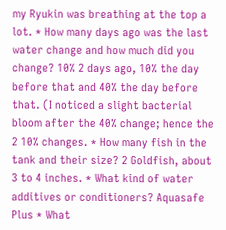my Ryukin was breathing at the top a lot. * How many days ago was the last water change and how much did you change? 10% 2 days ago, 10% the day before that and 40% the day before that. (I noticed a slight bacterial bloom after the 40% change; hence the 2 10% changes. * How many fish in the tank and their size? 2 Goldfish, about 3 to 4 inches. * What kind of water additives or conditioners? Aquasafe Plus * What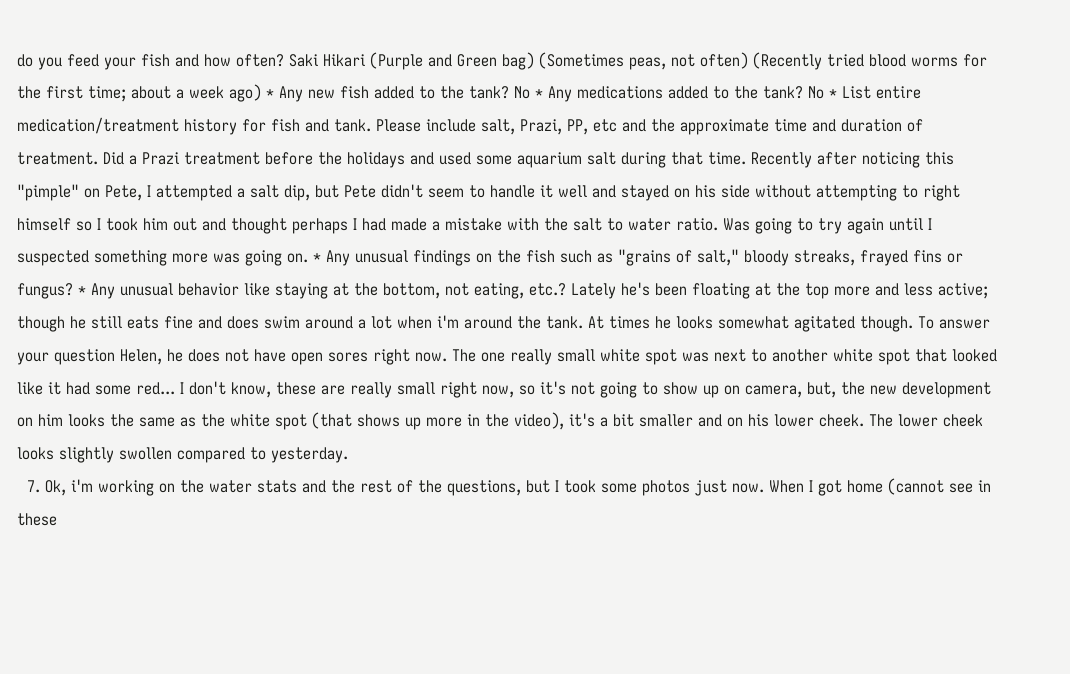do you feed your fish and how often? Saki Hikari (Purple and Green bag) (Sometimes peas, not often) (Recently tried blood worms for the first time; about a week ago) * Any new fish added to the tank? No * Any medications added to the tank? No * List entire medication/treatment history for fish and tank. Please include salt, Prazi, PP, etc and the approximate time and duration of treatment. Did a Prazi treatment before the holidays and used some aquarium salt during that time. Recently after noticing this "pimple" on Pete, I attempted a salt dip, but Pete didn't seem to handle it well and stayed on his side without attempting to right himself so I took him out and thought perhaps I had made a mistake with the salt to water ratio. Was going to try again until I suspected something more was going on. * Any unusual findings on the fish such as "grains of salt," bloody streaks, frayed fins or fungus? * Any unusual behavior like staying at the bottom, not eating, etc.? Lately he's been floating at the top more and less active; though he still eats fine and does swim around a lot when i'm around the tank. At times he looks somewhat agitated though. To answer your question Helen, he does not have open sores right now. The one really small white spot was next to another white spot that looked like it had some red... I don't know, these are really small right now, so it's not going to show up on camera, but, the new development on him looks the same as the white spot (that shows up more in the video), it's a bit smaller and on his lower cheek. The lower cheek looks slightly swollen compared to yesterday.
  7. Ok, i'm working on the water stats and the rest of the questions, but I took some photos just now. When I got home (cannot see in these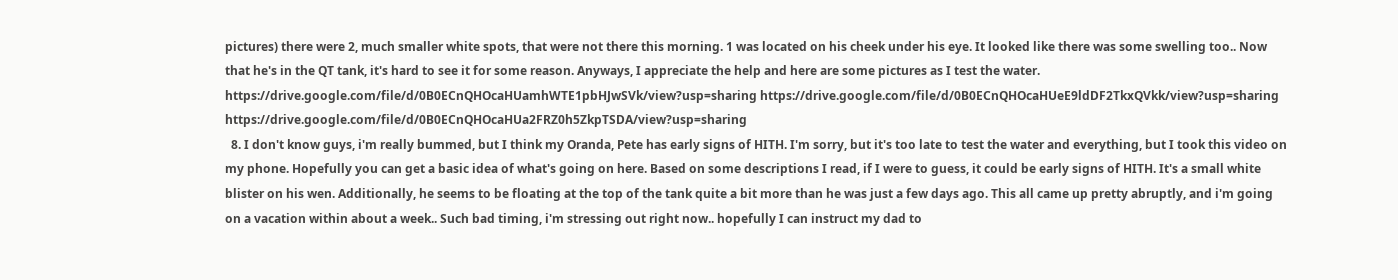pictures) there were 2, much smaller white spots, that were not there this morning. 1 was located on his cheek under his eye. It looked like there was some swelling too.. Now that he's in the QT tank, it's hard to see it for some reason. Anyways, I appreciate the help and here are some pictures as I test the water. https://drive.google.com/file/d/0B0ECnQHOcaHUamhWTE1pbHJwSVk/view?usp=sharing https://drive.google.com/file/d/0B0ECnQHOcaHUeE9ldDF2TkxQVkk/view?usp=sharing https://drive.google.com/file/d/0B0ECnQHOcaHUa2FRZ0h5ZkpTSDA/view?usp=sharing
  8. I don't know guys, i'm really bummed, but I think my Oranda, Pete has early signs of HITH. I'm sorry, but it's too late to test the water and everything, but I took this video on my phone. Hopefully you can get a basic idea of what's going on here. Based on some descriptions I read, if I were to guess, it could be early signs of HITH. It's a small white blister on his wen. Additionally, he seems to be floating at the top of the tank quite a bit more than he was just a few days ago. This all came up pretty abruptly, and i'm going on a vacation within about a week.. Such bad timing, i'm stressing out right now.. hopefully I can instruct my dad to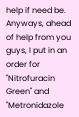help if need be. Anyways, ahead of help from you guys, I put in an order for "Nitrofuracin Green" and "Metronidazole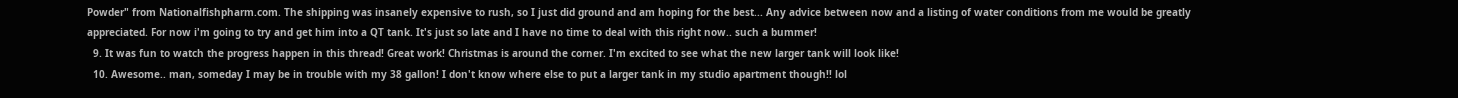Powder" from Nationalfishpharm.com. The shipping was insanely expensive to rush, so I just did ground and am hoping for the best... Any advice between now and a listing of water conditions from me would be greatly appreciated. For now i'm going to try and get him into a QT tank. It's just so late and I have no time to deal with this right now.. such a bummer!
  9. It was fun to watch the progress happen in this thread! Great work! Christmas is around the corner. I'm excited to see what the new larger tank will look like!
  10. Awesome.. man, someday I may be in trouble with my 38 gallon! I don't know where else to put a larger tank in my studio apartment though!! lol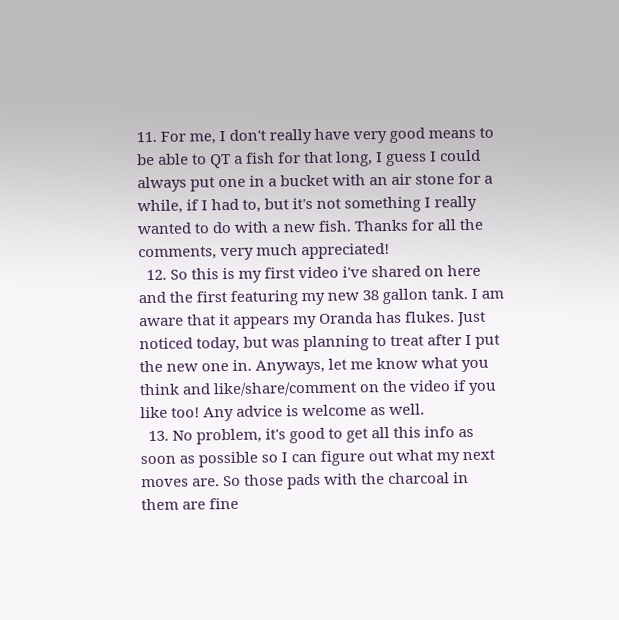11. For me, I don't really have very good means to be able to QT a fish for that long, I guess I could always put one in a bucket with an air stone for a while, if I had to, but it's not something I really wanted to do with a new fish. Thanks for all the comments, very much appreciated!
  12. So this is my first video i've shared on here and the first featuring my new 38 gallon tank. I am aware that it appears my Oranda has flukes. Just noticed today, but was planning to treat after I put the new one in. Anyways, let me know what you think and like/share/comment on the video if you like too! Any advice is welcome as well.
  13. No problem, it's good to get all this info as soon as possible so I can figure out what my next moves are. So those pads with the charcoal in them are fine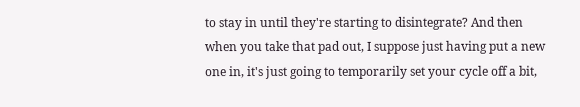to stay in until they're starting to disintegrate? And then when you take that pad out, I suppose just having put a new one in, it's just going to temporarily set your cycle off a bit,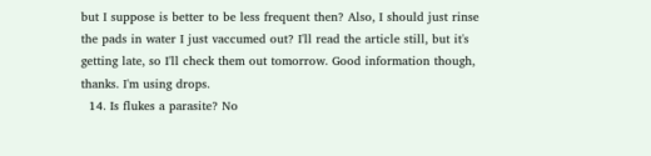but I suppose is better to be less frequent then? Also, I should just rinse the pads in water I just vaccumed out? I'll read the article still, but it's getting late, so I'll check them out tomorrow. Good information though, thanks. I'm using drops.
  14. Is flukes a parasite? No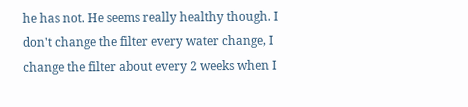he has not. He seems really healthy though. I don't change the filter every water change, I change the filter about every 2 weeks when I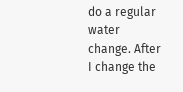do a regular water change. After I change the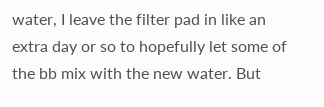water, I leave the filter pad in like an extra day or so to hopefully let some of the bb mix with the new water. But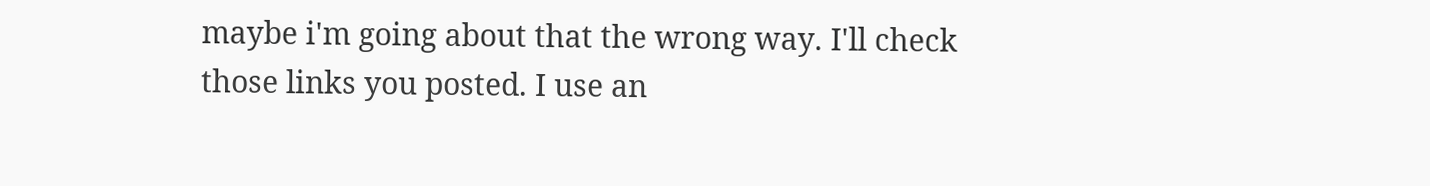maybe i'm going about that the wrong way. I'll check those links you posted. I use an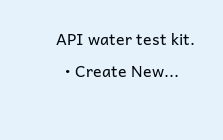API water test kit.
  • Create New...